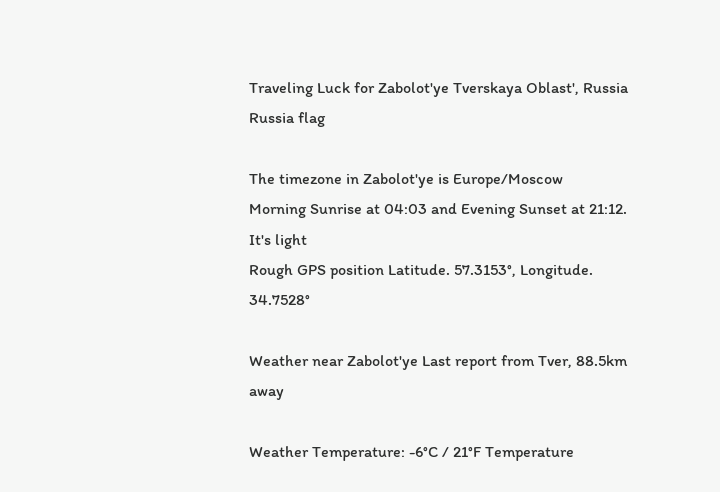Traveling Luck for Zabolot'ye Tverskaya Oblast', Russia Russia flag

The timezone in Zabolot'ye is Europe/Moscow
Morning Sunrise at 04:03 and Evening Sunset at 21:12. It's light
Rough GPS position Latitude. 57.3153°, Longitude. 34.7528°

Weather near Zabolot'ye Last report from Tver, 88.5km away

Weather Temperature: -6°C / 21°F Temperature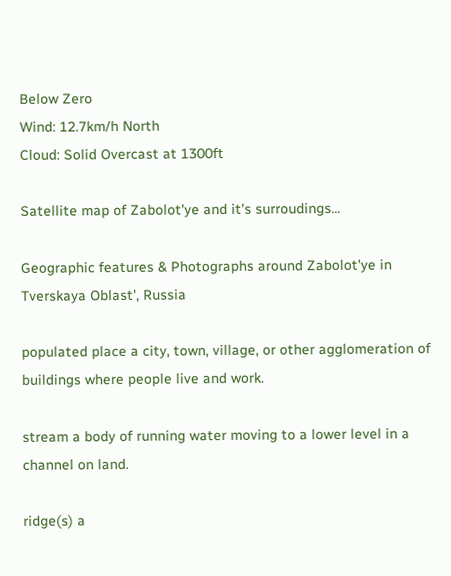Below Zero
Wind: 12.7km/h North
Cloud: Solid Overcast at 1300ft

Satellite map of Zabolot'ye and it's surroudings...

Geographic features & Photographs around Zabolot'ye in Tverskaya Oblast', Russia

populated place a city, town, village, or other agglomeration of buildings where people live and work.

stream a body of running water moving to a lower level in a channel on land.

ridge(s) a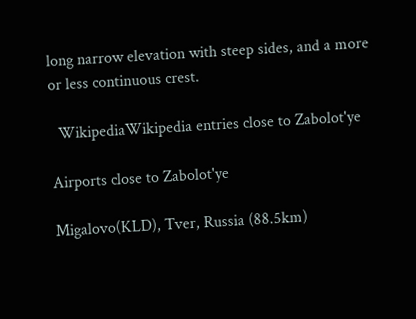long narrow elevation with steep sides, and a more or less continuous crest.

  WikipediaWikipedia entries close to Zabolot'ye

Airports close to Zabolot'ye

Migalovo(KLD), Tver, Russia (88.5km)